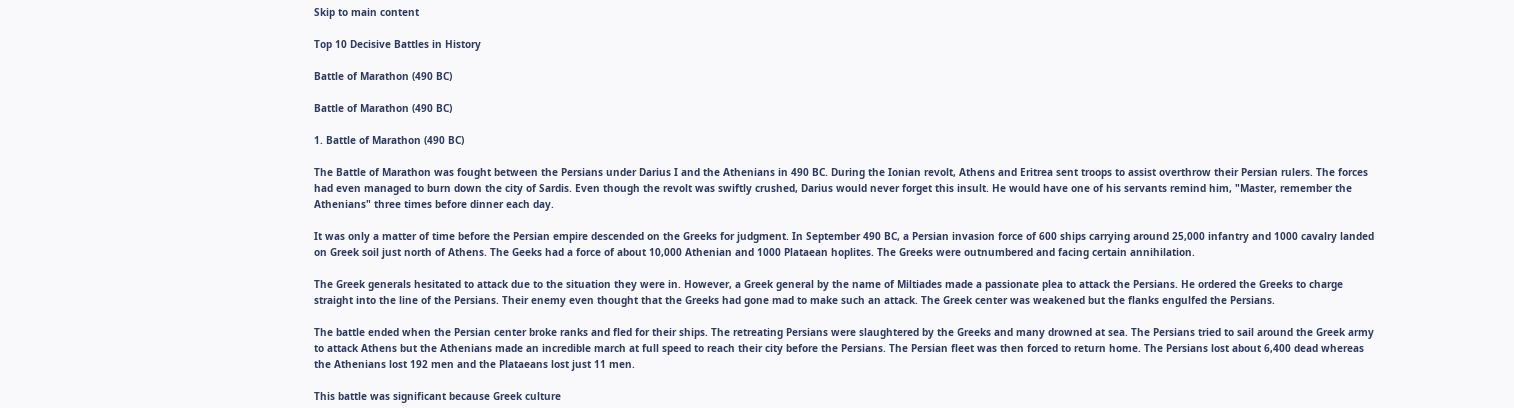Skip to main content

Top 10 Decisive Battles in History

Battle of Marathon (490 BC)

Battle of Marathon (490 BC)

1. Battle of Marathon (490 BC)

The Battle of Marathon was fought between the Persians under Darius I and the Athenians in 490 BC. During the Ionian revolt, Athens and Eritrea sent troops to assist overthrow their Persian rulers. The forces had even managed to burn down the city of Sardis. Even though the revolt was swiftly crushed, Darius would never forget this insult. He would have one of his servants remind him, "Master, remember the Athenians" three times before dinner each day.

It was only a matter of time before the Persian empire descended on the Greeks for judgment. In September 490 BC, a Persian invasion force of 600 ships carrying around 25,000 infantry and 1000 cavalry landed on Greek soil just north of Athens. The Geeks had a force of about 10,000 Athenian and 1000 Plataean hoplites. The Greeks were outnumbered and facing certain annihilation.

The Greek generals hesitated to attack due to the situation they were in. However, a Greek general by the name of Miltiades made a passionate plea to attack the Persians. He ordered the Greeks to charge straight into the line of the Persians. Their enemy even thought that the Greeks had gone mad to make such an attack. The Greek center was weakened but the flanks engulfed the Persians.

The battle ended when the Persian center broke ranks and fled for their ships. The retreating Persians were slaughtered by the Greeks and many drowned at sea. The Persians tried to sail around the Greek army to attack Athens but the Athenians made an incredible march at full speed to reach their city before the Persians. The Persian fleet was then forced to return home. The Persians lost about 6,400 dead whereas the Athenians lost 192 men and the Plataeans lost just 11 men.

This battle was significant because Greek culture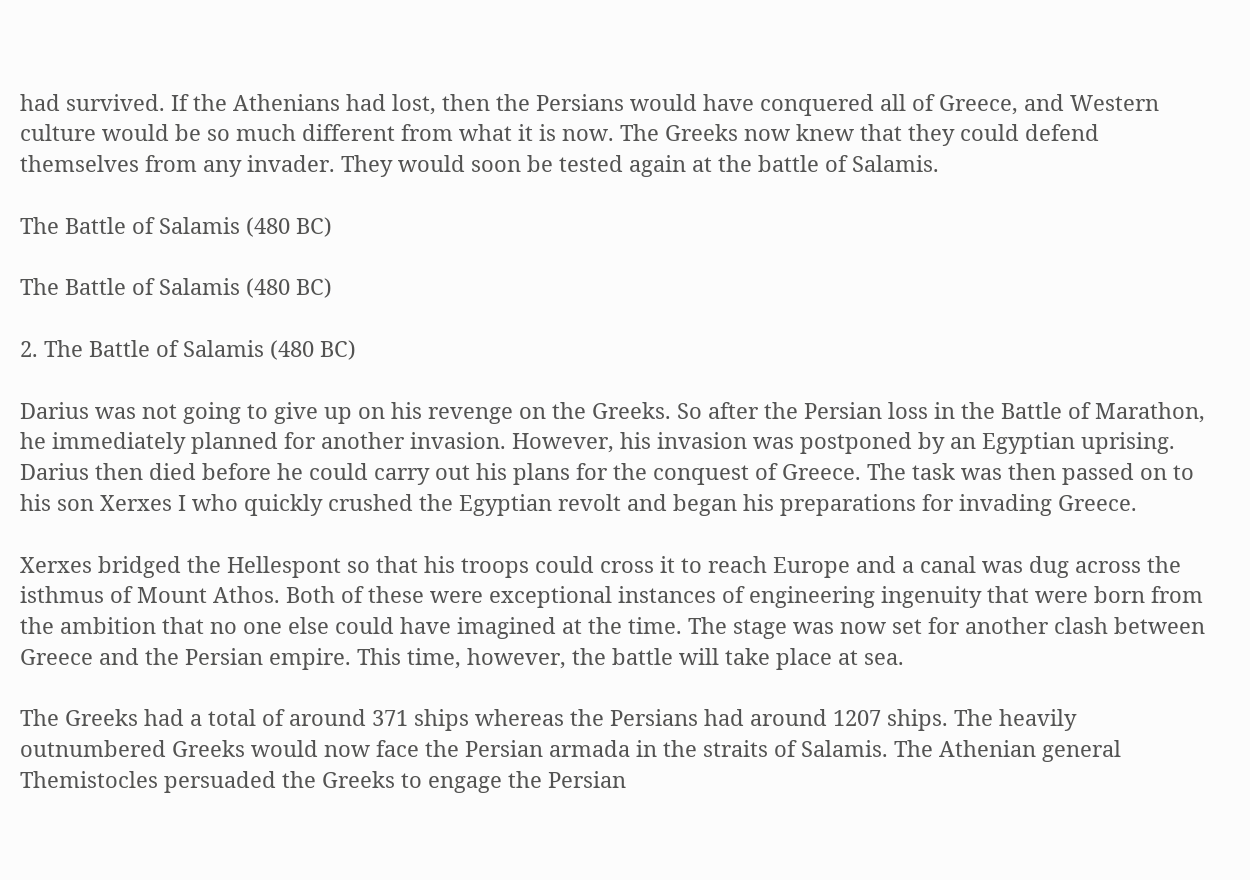had survived. If the Athenians had lost, then the Persians would have conquered all of Greece, and Western culture would be so much different from what it is now. The Greeks now knew that they could defend themselves from any invader. They would soon be tested again at the battle of Salamis.

The Battle of Salamis (480 BC)

The Battle of Salamis (480 BC)

2. The Battle of Salamis (480 BC)

Darius was not going to give up on his revenge on the Greeks. So after the Persian loss in the Battle of Marathon, he immediately planned for another invasion. However, his invasion was postponed by an Egyptian uprising. Darius then died before he could carry out his plans for the conquest of Greece. The task was then passed on to his son Xerxes I who quickly crushed the Egyptian revolt and began his preparations for invading Greece.

Xerxes bridged the Hellespont so that his troops could cross it to reach Europe and a canal was dug across the isthmus of Mount Athos. Both of these were exceptional instances of engineering ingenuity that were born from the ambition that no one else could have imagined at the time. The stage was now set for another clash between Greece and the Persian empire. This time, however, the battle will take place at sea.

The Greeks had a total of around 371 ships whereas the Persians had around 1207 ships. The heavily outnumbered Greeks would now face the Persian armada in the straits of Salamis. The Athenian general Themistocles persuaded the Greeks to engage the Persian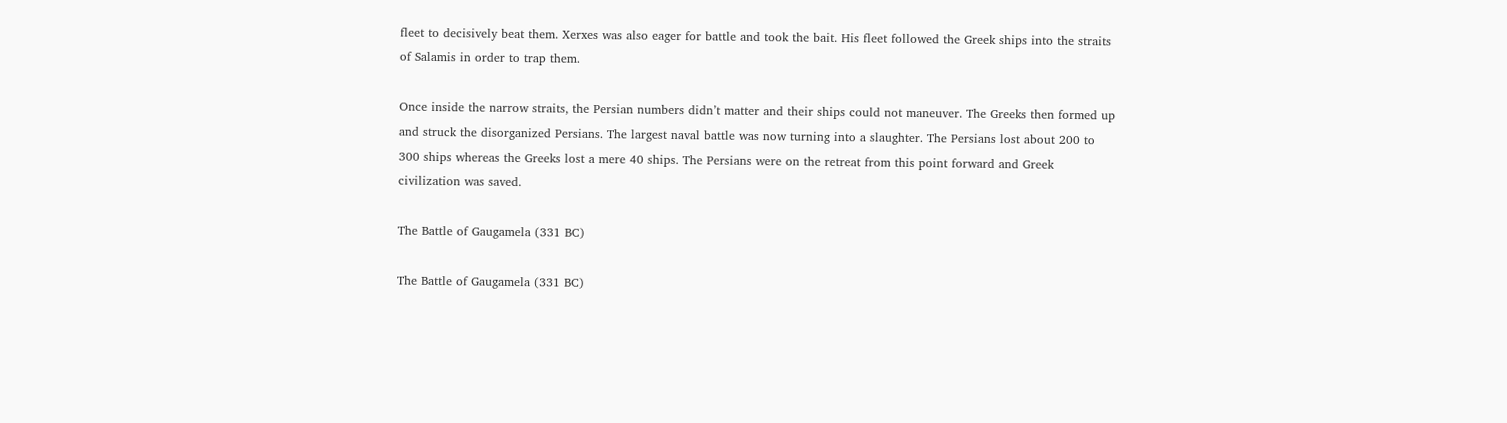fleet to decisively beat them. Xerxes was also eager for battle and took the bait. His fleet followed the Greek ships into the straits of Salamis in order to trap them.

Once inside the narrow straits, the Persian numbers didn’t matter and their ships could not maneuver. The Greeks then formed up and struck the disorganized Persians. The largest naval battle was now turning into a slaughter. The Persians lost about 200 to 300 ships whereas the Greeks lost a mere 40 ships. The Persians were on the retreat from this point forward and Greek civilization was saved.

The Battle of Gaugamela (331 BC)

The Battle of Gaugamela (331 BC)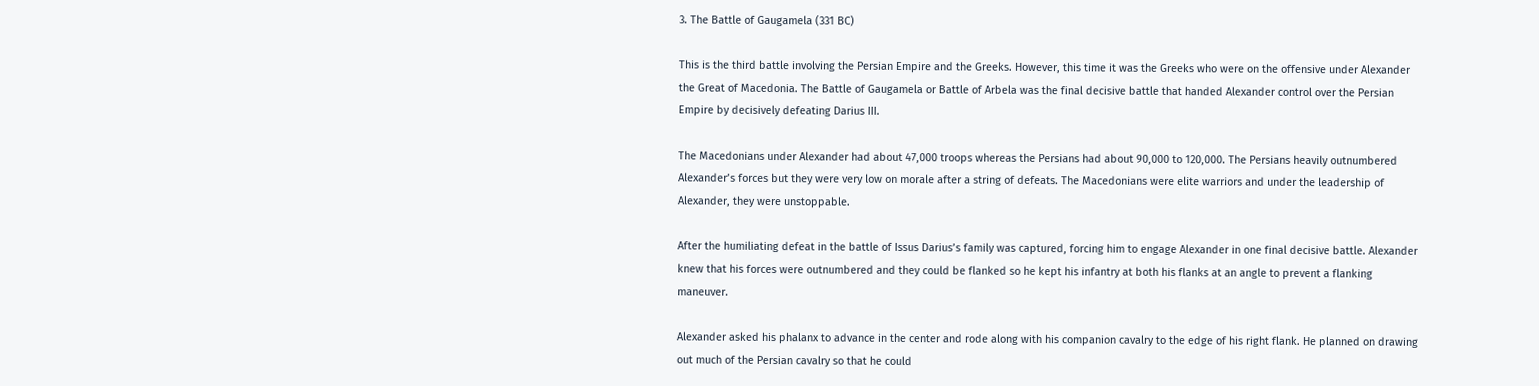3. The Battle of Gaugamela (331 BC)

This is the third battle involving the Persian Empire and the Greeks. However, this time it was the Greeks who were on the offensive under Alexander the Great of Macedonia. The Battle of Gaugamela or Battle of Arbela was the final decisive battle that handed Alexander control over the Persian Empire by decisively defeating Darius III.

The Macedonians under Alexander had about 47,000 troops whereas the Persians had about 90,000 to 120,000. The Persians heavily outnumbered Alexander’s forces but they were very low on morale after a string of defeats. The Macedonians were elite warriors and under the leadership of Alexander, they were unstoppable.

After the humiliating defeat in the battle of Issus Darius’s family was captured, forcing him to engage Alexander in one final decisive battle. Alexander knew that his forces were outnumbered and they could be flanked so he kept his infantry at both his flanks at an angle to prevent a flanking maneuver.

Alexander asked his phalanx to advance in the center and rode along with his companion cavalry to the edge of his right flank. He planned on drawing out much of the Persian cavalry so that he could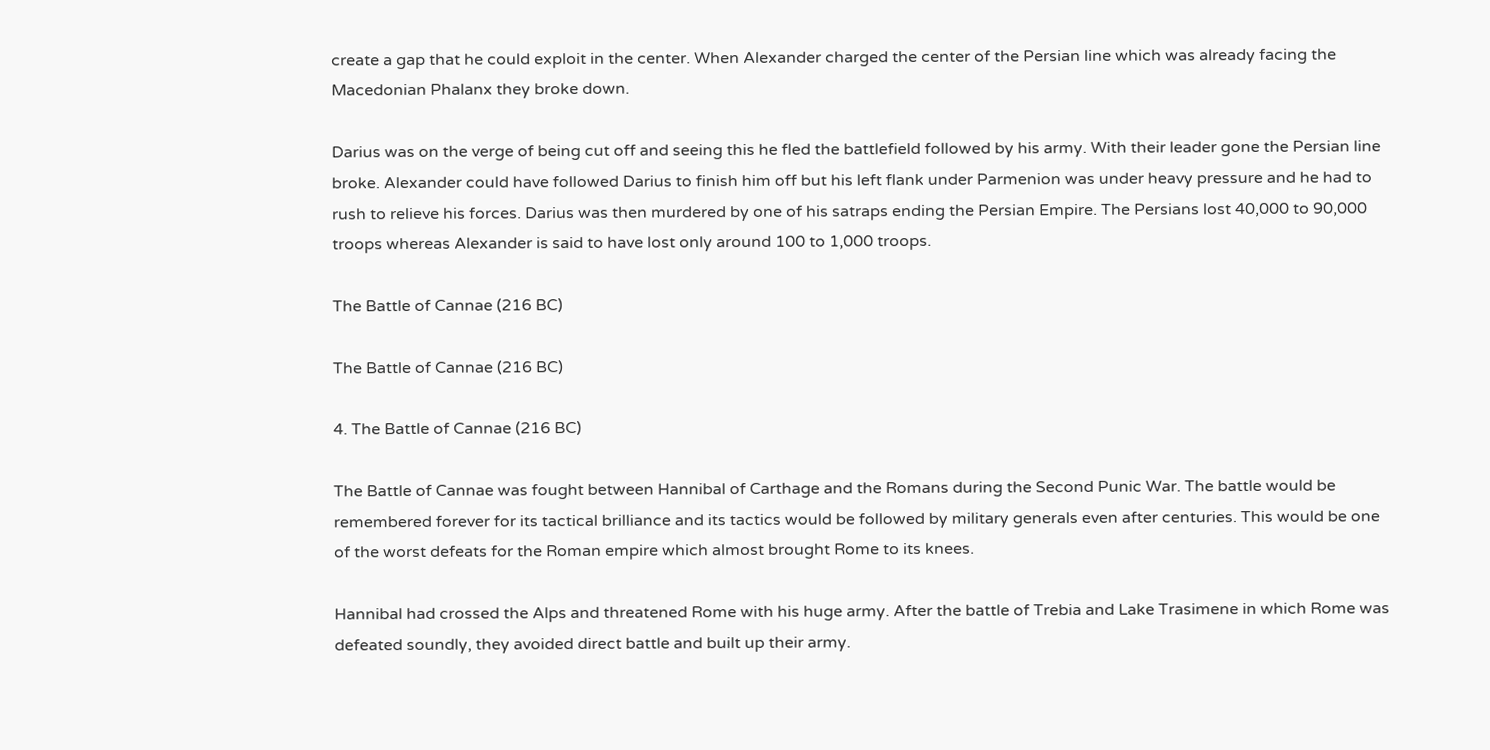create a gap that he could exploit in the center. When Alexander charged the center of the Persian line which was already facing the Macedonian Phalanx they broke down.

Darius was on the verge of being cut off and seeing this he fled the battlefield followed by his army. With their leader gone the Persian line broke. Alexander could have followed Darius to finish him off but his left flank under Parmenion was under heavy pressure and he had to rush to relieve his forces. Darius was then murdered by one of his satraps ending the Persian Empire. The Persians lost 40,000 to 90,000 troops whereas Alexander is said to have lost only around 100 to 1,000 troops.

The Battle of Cannae (216 BC)

The Battle of Cannae (216 BC)

4. The Battle of Cannae (216 BC)

The Battle of Cannae was fought between Hannibal of Carthage and the Romans during the Second Punic War. The battle would be remembered forever for its tactical brilliance and its tactics would be followed by military generals even after centuries. This would be one of the worst defeats for the Roman empire which almost brought Rome to its knees.

Hannibal had crossed the Alps and threatened Rome with his huge army. After the battle of Trebia and Lake Trasimene in which Rome was defeated soundly, they avoided direct battle and built up their army.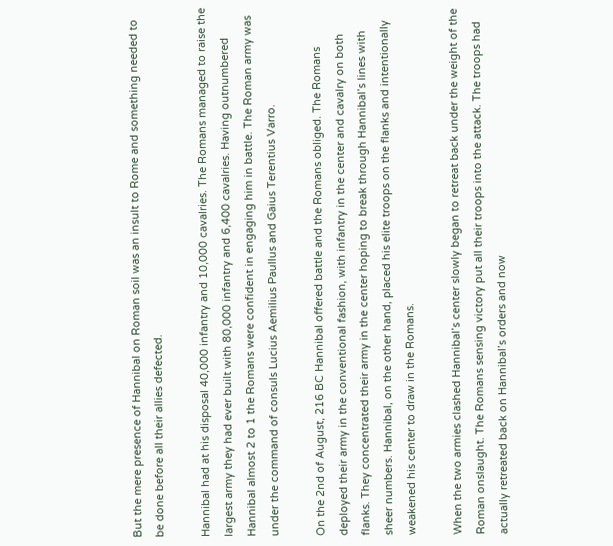But the mere presence of Hannibal on Roman soil was an insult to Rome and something needed to be done before all their allies defected.

Hannibal had at his disposal 40,000 infantry and 10,000 cavalries. The Romans managed to raise the largest army they had ever built with 80,000 infantry and 6,400 cavalries. Having outnumbered Hannibal almost 2 to 1 the Romans were confident in engaging him in battle. The Roman army was under the command of consuls Lucius Aemilius Paullus and Gaius Terentius Varro.

On the 2nd of August, 216 BC Hannibal offered battle and the Romans obliged. The Romans deployed their army in the conventional fashion, with infantry in the center and cavalry on both flanks. They concentrated their army in the center hoping to break through Hannibal’s lines with sheer numbers. Hannibal, on the other hand, placed his elite troops on the flanks and intentionally weakened his center to draw in the Romans.

When the two armies clashed Hannibal’s center slowly began to retreat back under the weight of the Roman onslaught. The Romans sensing victory put all their troops into the attack. The troops had actually retreated back on Hannibal’s orders and now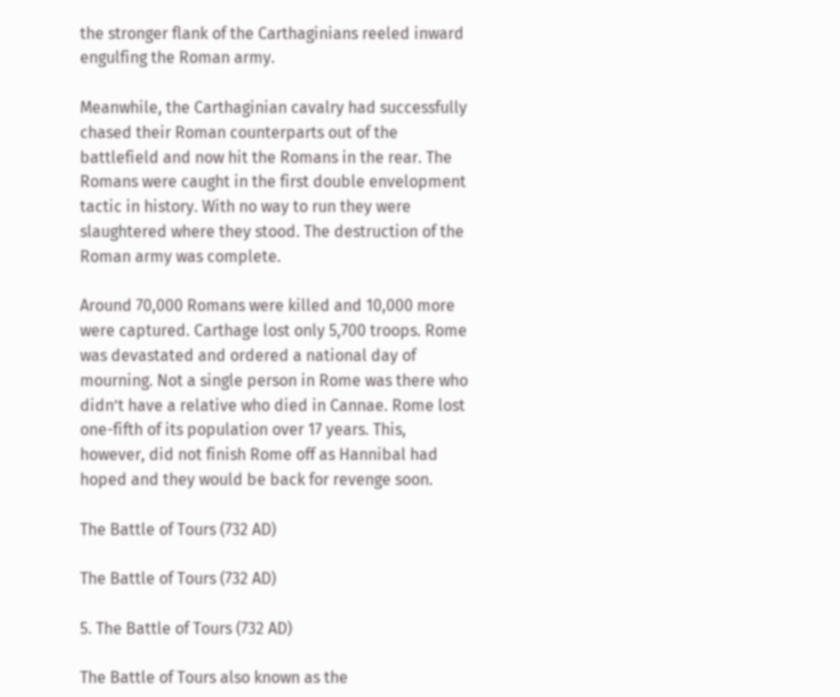the stronger flank of the Carthaginians reeled inward engulfing the Roman army.

Meanwhile, the Carthaginian cavalry had successfully chased their Roman counterparts out of the battlefield and now hit the Romans in the rear. The Romans were caught in the first double envelopment tactic in history. With no way to run they were slaughtered where they stood. The destruction of the Roman army was complete.

Around 70,000 Romans were killed and 10,000 more were captured. Carthage lost only 5,700 troops. Rome was devastated and ordered a national day of mourning. Not a single person in Rome was there who didn’t have a relative who died in Cannae. Rome lost one-fifth of its population over 17 years. This, however, did not finish Rome off as Hannibal had hoped and they would be back for revenge soon.

The Battle of Tours (732 AD)

The Battle of Tours (732 AD)

5. The Battle of Tours (732 AD)

The Battle of Tours also known as the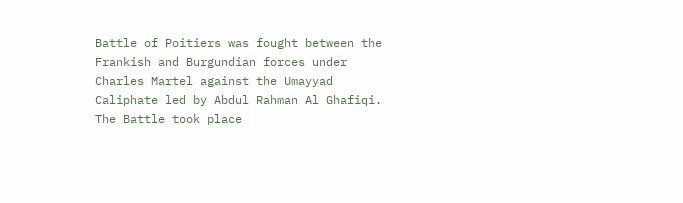Battle of Poitiers was fought between the Frankish and Burgundian forces under Charles Martel against the Umayyad Caliphate led by Abdul Rahman Al Ghafiqi. The Battle took place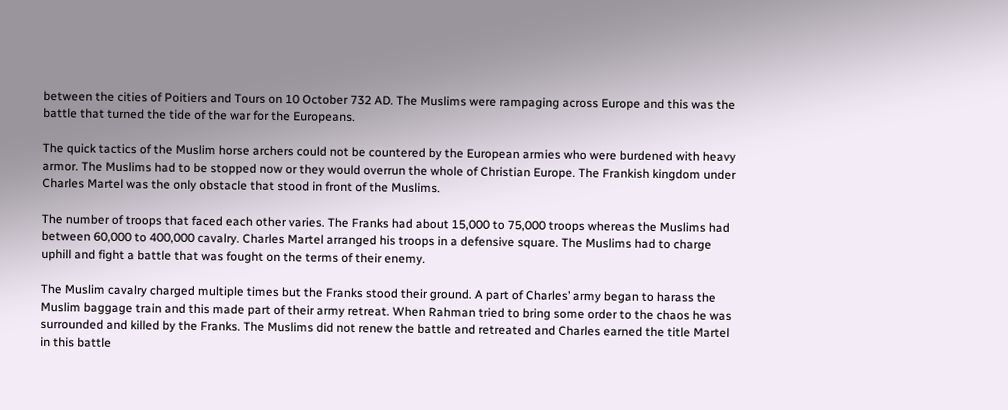between the cities of Poitiers and Tours on 10 October 732 AD. The Muslims were rampaging across Europe and this was the battle that turned the tide of the war for the Europeans.

The quick tactics of the Muslim horse archers could not be countered by the European armies who were burdened with heavy armor. The Muslims had to be stopped now or they would overrun the whole of Christian Europe. The Frankish kingdom under Charles Martel was the only obstacle that stood in front of the Muslims.

The number of troops that faced each other varies. The Franks had about 15,000 to 75,000 troops whereas the Muslims had between 60,000 to 400,000 cavalry. Charles Martel arranged his troops in a defensive square. The Muslims had to charge uphill and fight a battle that was fought on the terms of their enemy.

The Muslim cavalry charged multiple times but the Franks stood their ground. A part of Charles’ army began to harass the Muslim baggage train and this made part of their army retreat. When Rahman tried to bring some order to the chaos he was surrounded and killed by the Franks. The Muslims did not renew the battle and retreated and Charles earned the title Martel in this battle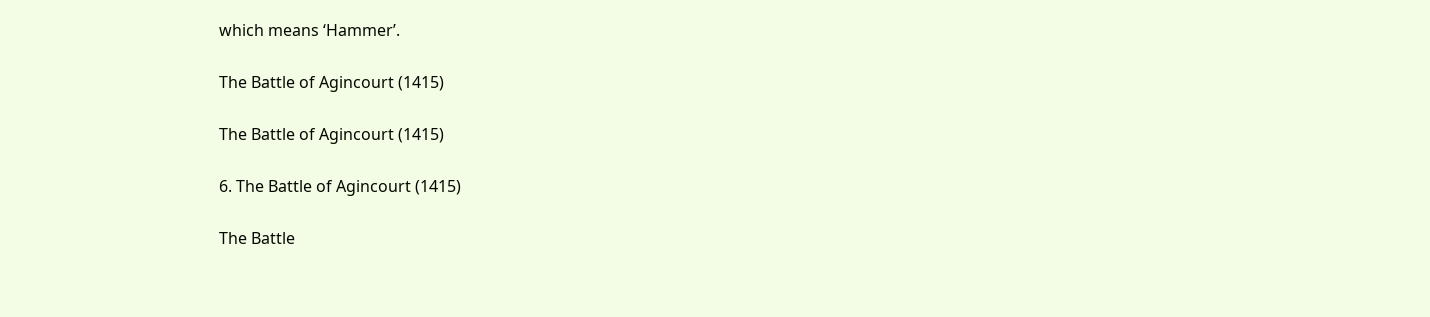which means ‘Hammer’.

The Battle of Agincourt (1415)

The Battle of Agincourt (1415)

6. The Battle of Agincourt (1415)

The Battle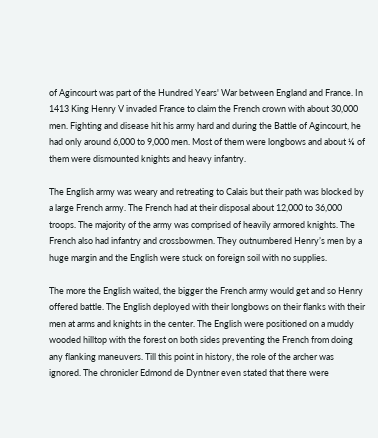of Agincourt was part of the Hundred Years' War between England and France. In 1413 King Henry V invaded France to claim the French crown with about 30,000 men. Fighting and disease hit his army hard and during the Battle of Agincourt, he had only around 6,000 to 9,000 men. Most of them were longbows and about ⅙ of them were dismounted knights and heavy infantry.

The English army was weary and retreating to Calais but their path was blocked by a large French army. The French had at their disposal about 12,000 to 36,000 troops. The majority of the army was comprised of heavily armored knights. The French also had infantry and crossbowmen. They outnumbered Henry’s men by a huge margin and the English were stuck on foreign soil with no supplies.

The more the English waited, the bigger the French army would get and so Henry offered battle. The English deployed with their longbows on their flanks with their men at arms and knights in the center. The English were positioned on a muddy wooded hilltop with the forest on both sides preventing the French from doing any flanking maneuvers. Till this point in history, the role of the archer was ignored. The chronicler Edmond de Dyntner even stated that there were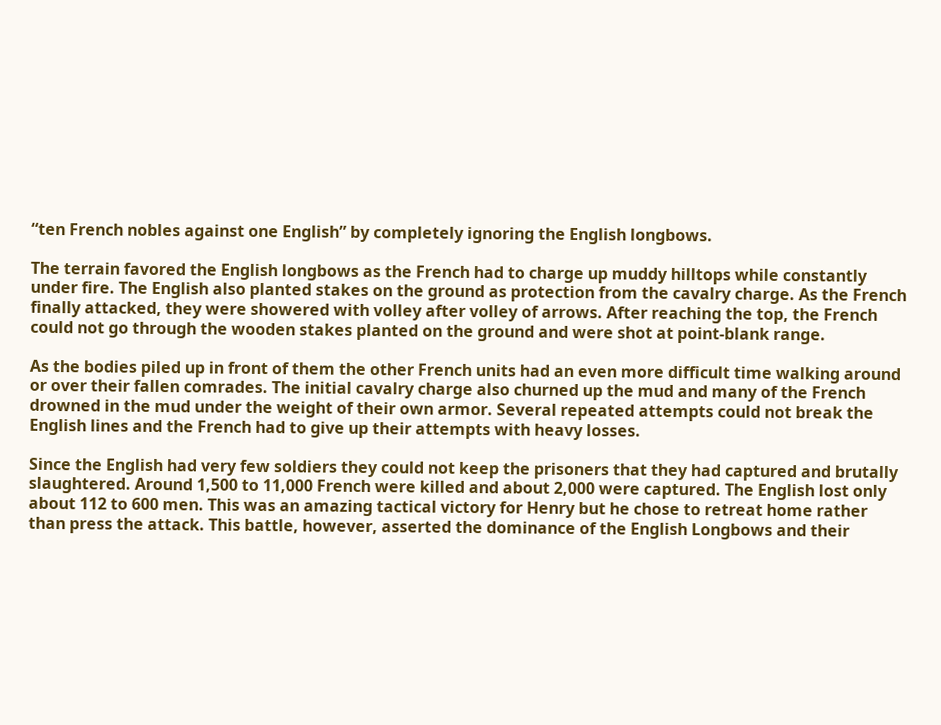“ten French nobles against one English” by completely ignoring the English longbows.

The terrain favored the English longbows as the French had to charge up muddy hilltops while constantly under fire. The English also planted stakes on the ground as protection from the cavalry charge. As the French finally attacked, they were showered with volley after volley of arrows. After reaching the top, the French could not go through the wooden stakes planted on the ground and were shot at point-blank range.

As the bodies piled up in front of them the other French units had an even more difficult time walking around or over their fallen comrades. The initial cavalry charge also churned up the mud and many of the French drowned in the mud under the weight of their own armor. Several repeated attempts could not break the English lines and the French had to give up their attempts with heavy losses.

Since the English had very few soldiers they could not keep the prisoners that they had captured and brutally slaughtered. Around 1,500 to 11,000 French were killed and about 2,000 were captured. The English lost only about 112 to 600 men. This was an amazing tactical victory for Henry but he chose to retreat home rather than press the attack. This battle, however, asserted the dominance of the English Longbows and their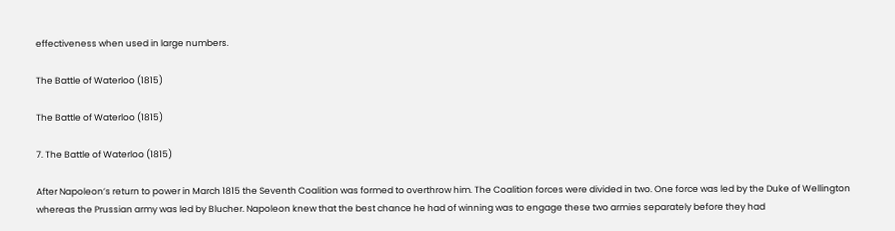effectiveness when used in large numbers.

The Battle of Waterloo (1815)

The Battle of Waterloo (1815)

7. The Battle of Waterloo (1815)

After Napoleon’s return to power in March 1815 the Seventh Coalition was formed to overthrow him. The Coalition forces were divided in two. One force was led by the Duke of Wellington whereas the Prussian army was led by Blucher. Napoleon knew that the best chance he had of winning was to engage these two armies separately before they had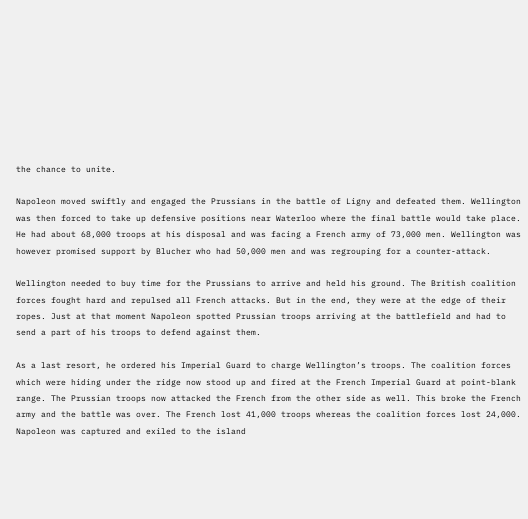the chance to unite.

Napoleon moved swiftly and engaged the Prussians in the battle of Ligny and defeated them. Wellington was then forced to take up defensive positions near Waterloo where the final battle would take place. He had about 68,000 troops at his disposal and was facing a French army of 73,000 men. Wellington was however promised support by Blucher who had 50,000 men and was regrouping for a counter-attack.

Wellington needed to buy time for the Prussians to arrive and held his ground. The British coalition forces fought hard and repulsed all French attacks. But in the end, they were at the edge of their ropes. Just at that moment Napoleon spotted Prussian troops arriving at the battlefield and had to send a part of his troops to defend against them.

As a last resort, he ordered his Imperial Guard to charge Wellington’s troops. The coalition forces which were hiding under the ridge now stood up and fired at the French Imperial Guard at point-blank range. The Prussian troops now attacked the French from the other side as well. This broke the French army and the battle was over. The French lost 41,000 troops whereas the coalition forces lost 24,000. Napoleon was captured and exiled to the island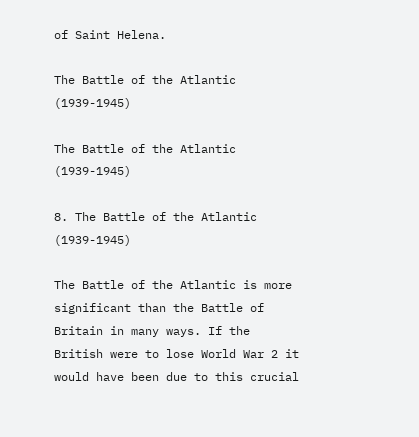of Saint Helena.

The Battle of the Atlantic (1939-1945)

The Battle of the Atlantic (1939-1945)

8. The Battle of the Atlantic (1939-1945)

The Battle of the Atlantic is more significant than the Battle of Britain in many ways. If the British were to lose World War 2 it would have been due to this crucial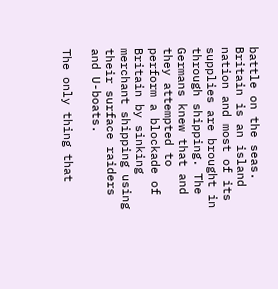battle on the seas. Britain is an island nation and most of its supplies are brought in through shipping. The Germans knew that and they attempted to perform a blockade of Britain by sinking merchant shipping using their surface raiders and U-boats.

The only thing that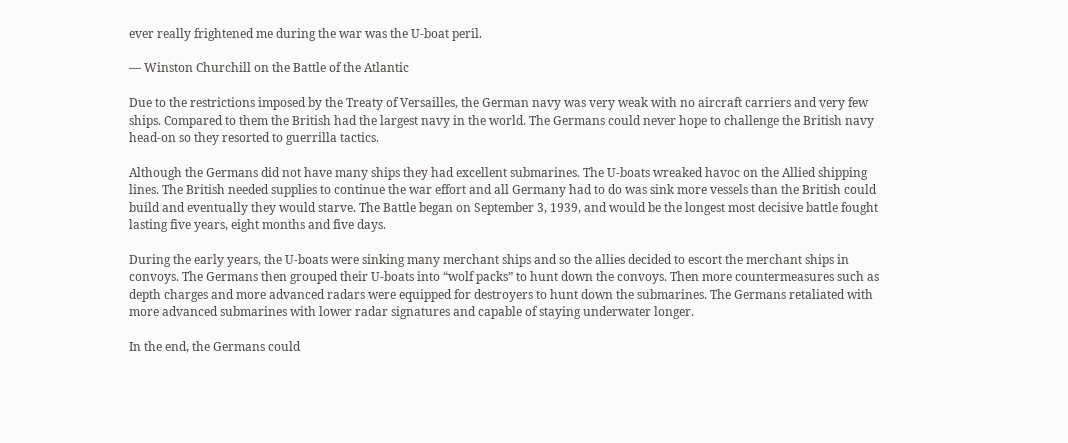ever really frightened me during the war was the U-boat peril.

— Winston Churchill on the Battle of the Atlantic

Due to the restrictions imposed by the Treaty of Versailles, the German navy was very weak with no aircraft carriers and very few ships. Compared to them the British had the largest navy in the world. The Germans could never hope to challenge the British navy head-on so they resorted to guerrilla tactics.

Although the Germans did not have many ships they had excellent submarines. The U-boats wreaked havoc on the Allied shipping lines. The British needed supplies to continue the war effort and all Germany had to do was sink more vessels than the British could build and eventually they would starve. The Battle began on September 3, 1939, and would be the longest most decisive battle fought lasting five years, eight months and five days.

During the early years, the U-boats were sinking many merchant ships and so the allies decided to escort the merchant ships in convoys. The Germans then grouped their U-boats into “wolf packs” to hunt down the convoys. Then more countermeasures such as depth charges and more advanced radars were equipped for destroyers to hunt down the submarines. The Germans retaliated with more advanced submarines with lower radar signatures and capable of staying underwater longer.

In the end, the Germans could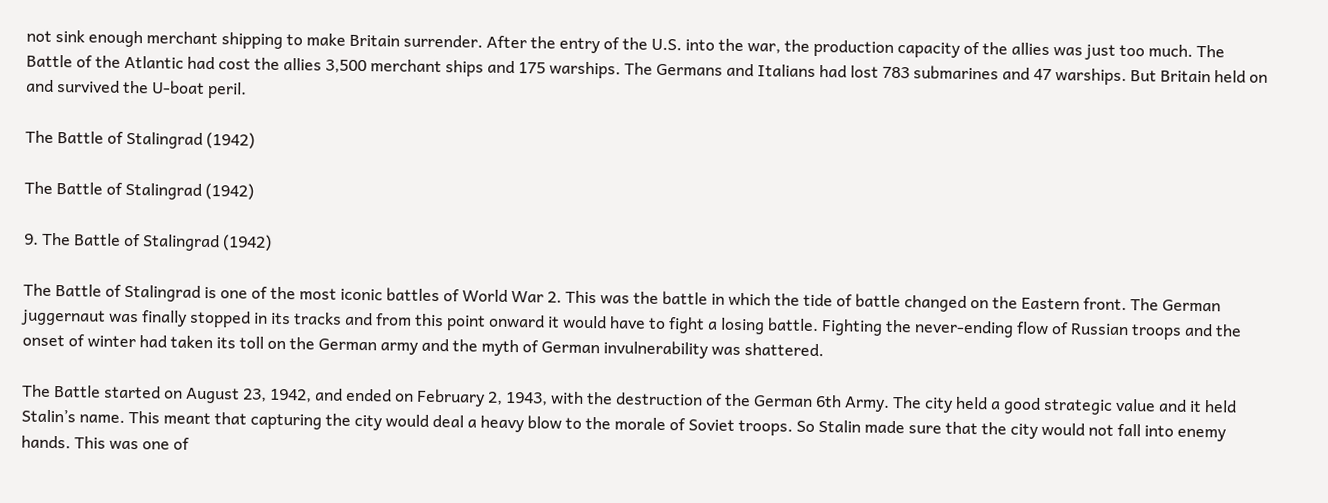not sink enough merchant shipping to make Britain surrender. After the entry of the U.S. into the war, the production capacity of the allies was just too much. The Battle of the Atlantic had cost the allies 3,500 merchant ships and 175 warships. The Germans and Italians had lost 783 submarines and 47 warships. But Britain held on and survived the U-boat peril.

The Battle of Stalingrad (1942)

The Battle of Stalingrad (1942)

9. The Battle of Stalingrad (1942)

The Battle of Stalingrad is one of the most iconic battles of World War 2. This was the battle in which the tide of battle changed on the Eastern front. The German juggernaut was finally stopped in its tracks and from this point onward it would have to fight a losing battle. Fighting the never-ending flow of Russian troops and the onset of winter had taken its toll on the German army and the myth of German invulnerability was shattered.

The Battle started on August 23, 1942, and ended on February 2, 1943, with the destruction of the German 6th Army. The city held a good strategic value and it held Stalin’s name. This meant that capturing the city would deal a heavy blow to the morale of Soviet troops. So Stalin made sure that the city would not fall into enemy hands. This was one of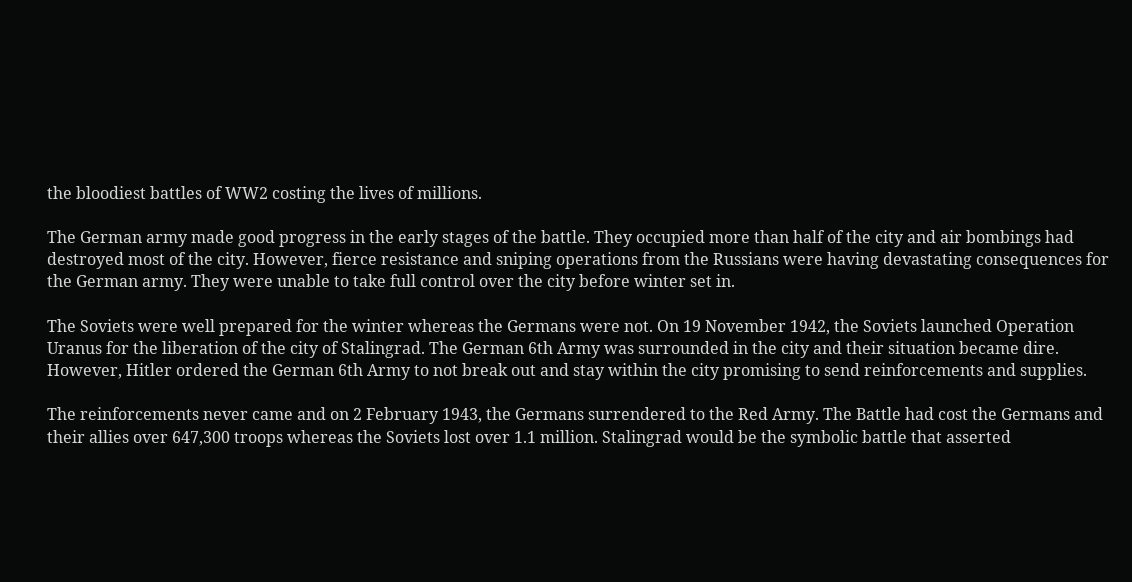the bloodiest battles of WW2 costing the lives of millions.

The German army made good progress in the early stages of the battle. They occupied more than half of the city and air bombings had destroyed most of the city. However, fierce resistance and sniping operations from the Russians were having devastating consequences for the German army. They were unable to take full control over the city before winter set in.

The Soviets were well prepared for the winter whereas the Germans were not. On 19 November 1942, the Soviets launched Operation Uranus for the liberation of the city of Stalingrad. The German 6th Army was surrounded in the city and their situation became dire. However, Hitler ordered the German 6th Army to not break out and stay within the city promising to send reinforcements and supplies.

The reinforcements never came and on 2 February 1943, the Germans surrendered to the Red Army. The Battle had cost the Germans and their allies over 647,300 troops whereas the Soviets lost over 1.1 million. Stalingrad would be the symbolic battle that asserted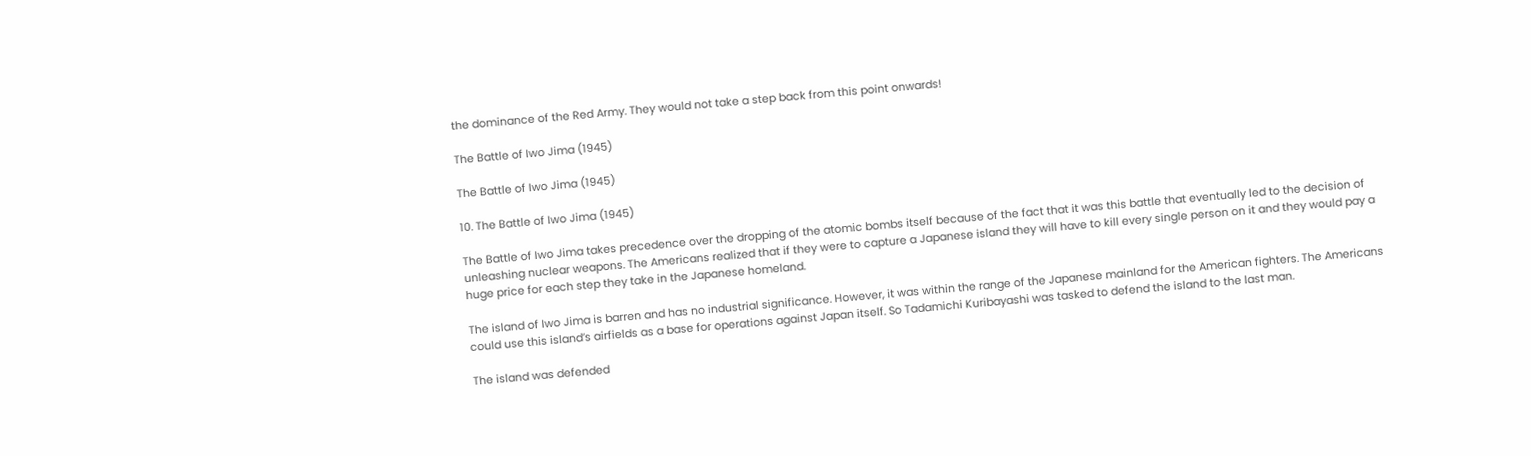the dominance of the Red Army. They would not take a step back from this point onwards!

The Battle of Iwo Jima (1945)

The Battle of Iwo Jima (1945)

10. The Battle of Iwo Jima (1945)

The Battle of Iwo Jima takes precedence over the dropping of the atomic bombs itself because of the fact that it was this battle that eventually led to the decision of unleashing nuclear weapons. The Americans realized that if they were to capture a Japanese island they will have to kill every single person on it and they would pay a huge price for each step they take in the Japanese homeland.

The island of Iwo Jima is barren and has no industrial significance. However, it was within the range of the Japanese mainland for the American fighters. The Americans could use this island’s airfields as a base for operations against Japan itself. So Tadamichi Kuribayashi was tasked to defend the island to the last man.

The island was defended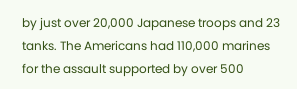by just over 20,000 Japanese troops and 23 tanks. The Americans had 110,000 marines for the assault supported by over 500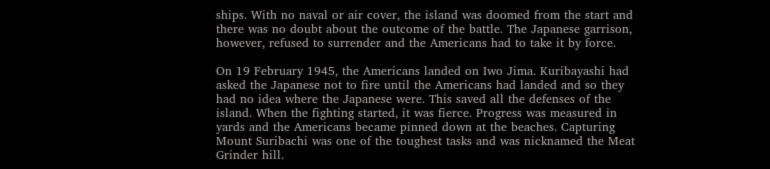ships. With no naval or air cover, the island was doomed from the start and there was no doubt about the outcome of the battle. The Japanese garrison, however, refused to surrender and the Americans had to take it by force.

On 19 February 1945, the Americans landed on Iwo Jima. Kuribayashi had asked the Japanese not to fire until the Americans had landed and so they had no idea where the Japanese were. This saved all the defenses of the island. When the fighting started, it was fierce. Progress was measured in yards and the Americans became pinned down at the beaches. Capturing Mount Suribachi was one of the toughest tasks and was nicknamed the Meat Grinder hill.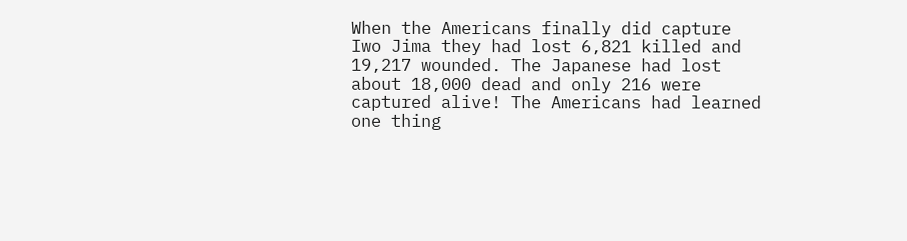When the Americans finally did capture Iwo Jima they had lost 6,821 killed and 19,217 wounded. The Japanese had lost about 18,000 dead and only 216 were captured alive! The Americans had learned one thing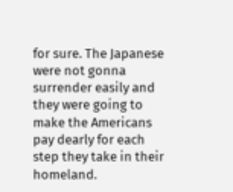for sure. The Japanese were not gonna surrender easily and they were going to make the Americans pay dearly for each step they take in their homeland.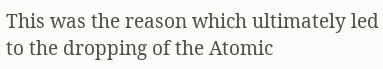This was the reason which ultimately led to the dropping of the Atomic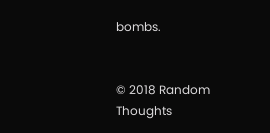bombs.


© 2018 Random Thoughts